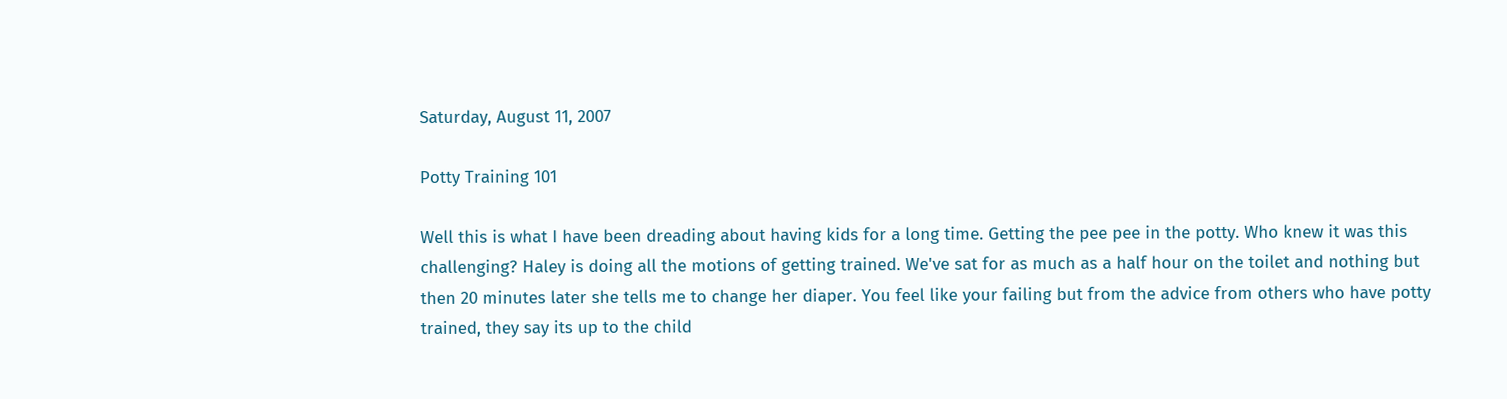Saturday, August 11, 2007

Potty Training 101

Well this is what I have been dreading about having kids for a long time. Getting the pee pee in the potty. Who knew it was this challenging? Haley is doing all the motions of getting trained. We've sat for as much as a half hour on the toilet and nothing but then 20 minutes later she tells me to change her diaper. You feel like your failing but from the advice from others who have potty trained, they say its up to the child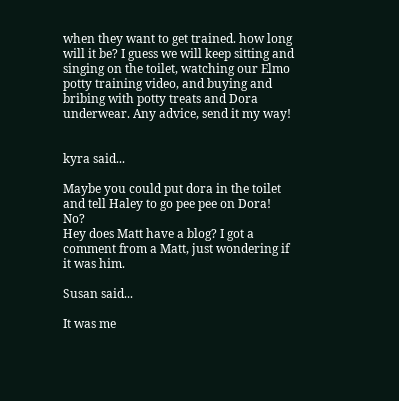when they want to get trained. how long will it be? I guess we will keep sitting and singing on the toilet, watching our Elmo potty training video, and buying and bribing with potty treats and Dora underwear. Any advice, send it my way!


kyra said...

Maybe you could put dora in the toilet and tell Haley to go pee pee on Dora! No?
Hey does Matt have a blog? I got a comment from a Matt, just wondering if it was him.

Susan said...

It was me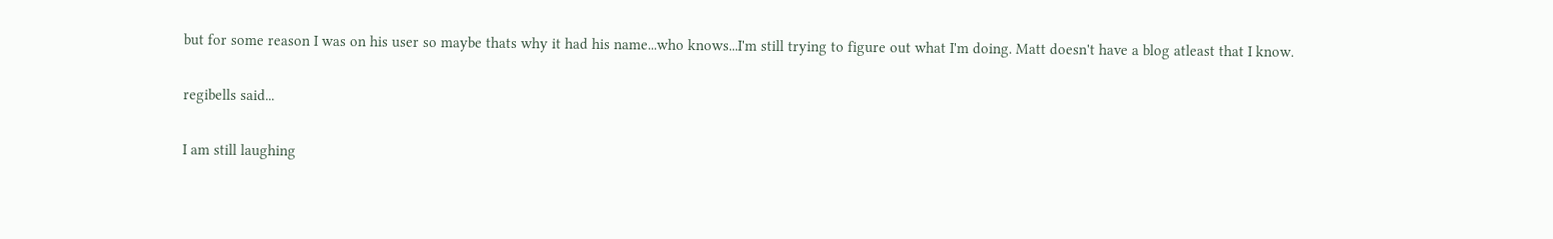but for some reason I was on his user so maybe thats why it had his name...who knows...I'm still trying to figure out what I'm doing. Matt doesn't have a blog atleast that I know.

regibells said...

I am still laughing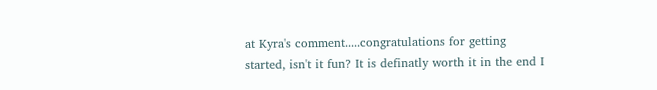at Kyra's comment.....congratulations for getting started, isn't it fun? It is definatly worth it in the end I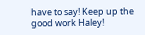have to say! Keep up the good work Haley!